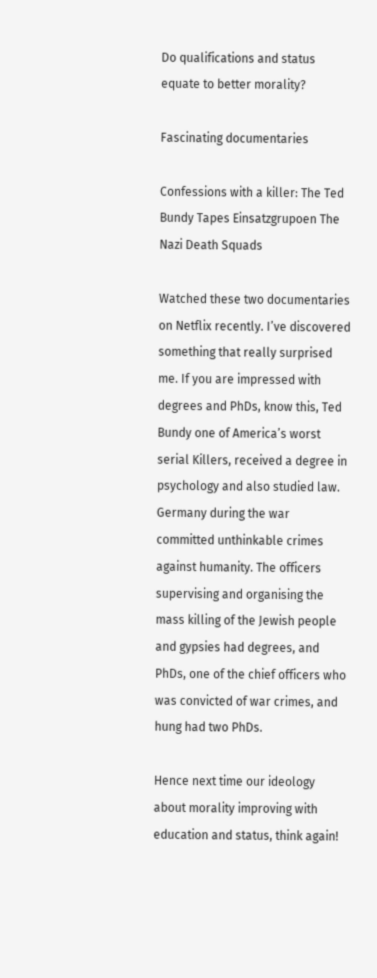Do qualifications and status equate to better morality?

Fascinating documentaries

Confessions with a killer: The Ted Bundy Tapes Einsatzgrupoen The Nazi Death Squads

Watched these two documentaries on Netflix recently. I’ve discovered something that really surprised me. If you are impressed with degrees and PhDs, know this, Ted Bundy one of America’s worst serial Killers, received a degree in psychology and also studied law. Germany during the war committed unthinkable crimes against humanity. The officers supervising and organising the mass killing of the Jewish people and gypsies had degrees, and PhDs, one of the chief officers who was convicted of war crimes, and hung had two PhDs.

Hence next time our ideology about morality improving with education and status, think again!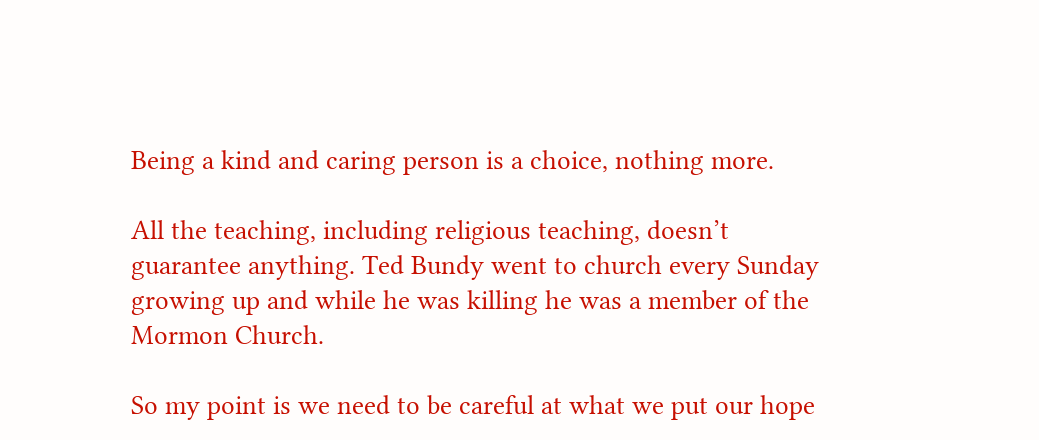Being a kind and caring person is a choice, nothing more.

All the teaching, including religious teaching, doesn’t guarantee anything. Ted Bundy went to church every Sunday growing up and while he was killing he was a member of the Mormon Church.

So my point is we need to be careful at what we put our hope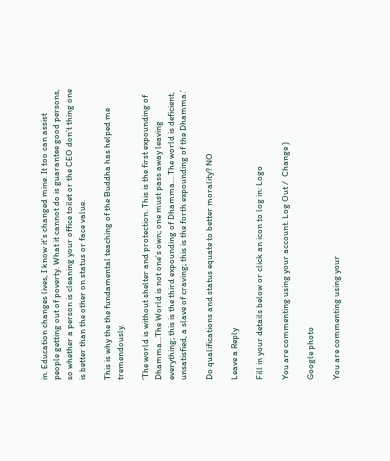in. Education changes lives, I know it’s changed mine. It too can assist people getting out of poverty. What it cannot do is guarantee good persons, so whether a person is cleaning your office toilet or the CEO don’t thing one is better than the other on status or face value.

This is why the the fundamental teaching of the Buddha has helped me tremendously.

‘The world is without shelter and protection. This is the first expounding of Dhamma…The World is not one’s own; one must pass away leaving everything; this is the third expounding of Dhamma… The world is deficient, unsatisfied, a slave of craving; this is the forth expounding of the Dhamma.’

Do qualifications and status equate to better morality? NO

Leave a Reply

Fill in your details below or click an icon to log in: Logo

You are commenting using your account. Log Out /  Change )

Google photo

You are commenting using your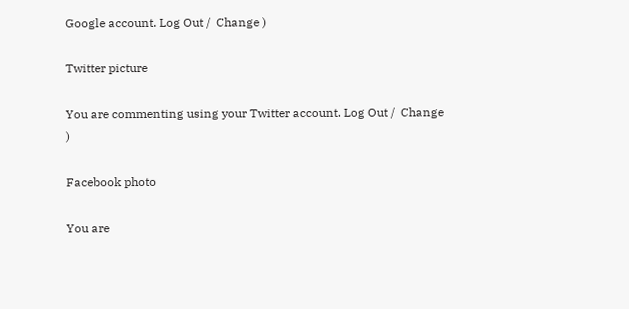Google account. Log Out /  Change )

Twitter picture

You are commenting using your Twitter account. Log Out /  Change )

Facebook photo

You are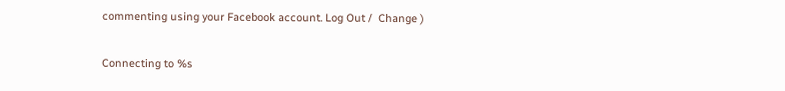commenting using your Facebook account. Log Out /  Change )

Connecting to %s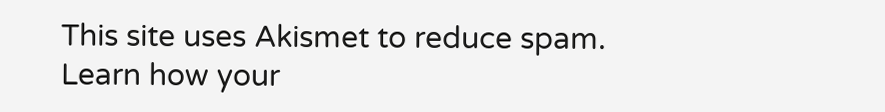This site uses Akismet to reduce spam. Learn how your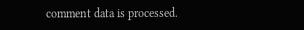comment data is processed.